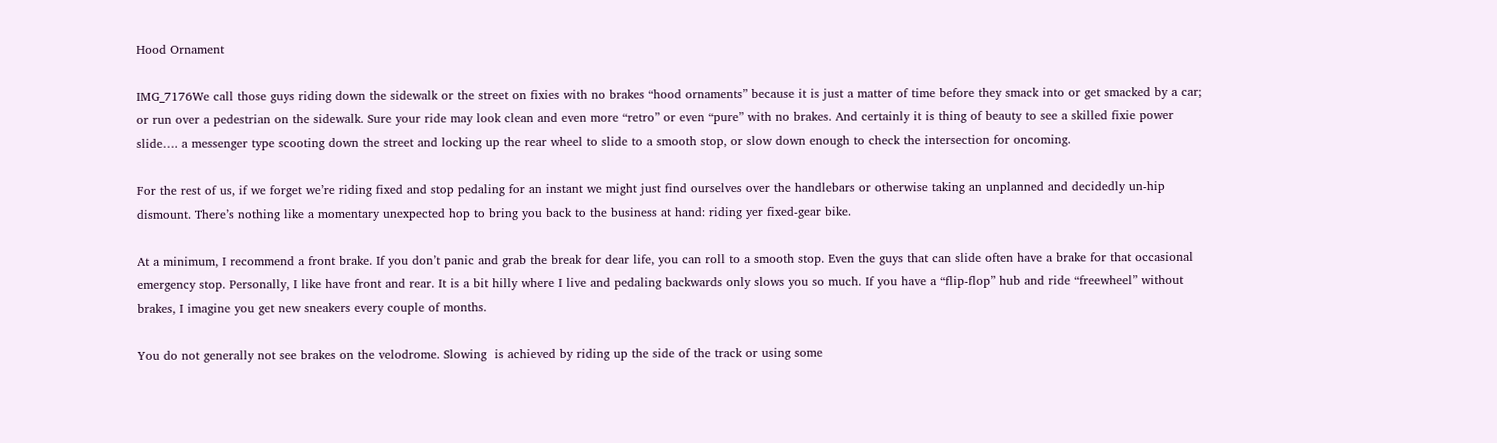Hood Ornament

IMG_7176We call those guys riding down the sidewalk or the street on fixies with no brakes “hood ornaments” because it is just a matter of time before they smack into or get smacked by a car; or run over a pedestrian on the sidewalk. Sure your ride may look clean and even more “retro” or even “pure” with no brakes. And certainly it is thing of beauty to see a skilled fixie power slide…. a messenger type scooting down the street and locking up the rear wheel to slide to a smooth stop, or slow down enough to check the intersection for oncoming.

For the rest of us, if we forget we’re riding fixed and stop pedaling for an instant we might just find ourselves over the handlebars or otherwise taking an unplanned and decidedly un-hip dismount. There’s nothing like a momentary unexpected hop to bring you back to the business at hand: riding yer fixed-gear bike.

At a minimum, I recommend a front brake. If you don’t panic and grab the break for dear life, you can roll to a smooth stop. Even the guys that can slide often have a brake for that occasional emergency stop. Personally, I like have front and rear. It is a bit hilly where I live and pedaling backwards only slows you so much. If you have a “flip-flop” hub and ride “freewheel” without brakes, I imagine you get new sneakers every couple of months.

You do not generally not see brakes on the velodrome. Slowing  is achieved by riding up the side of the track or using some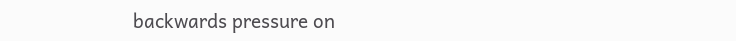backwards pressure on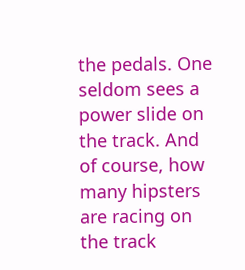the pedals. One seldom sees a power slide on the track. And of course, how many hipsters are racing on the track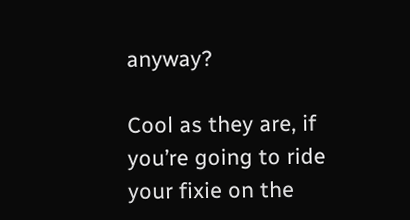anyway?

Cool as they are, if you’re going to ride your fixie on the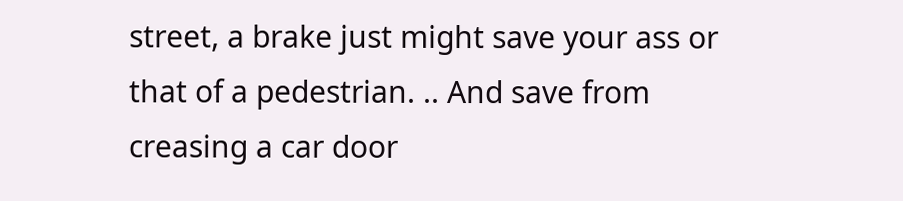street, a brake just might save your ass or that of a pedestrian. .. And save from creasing a car door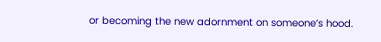or becoming the new adornment on someone’s hood.